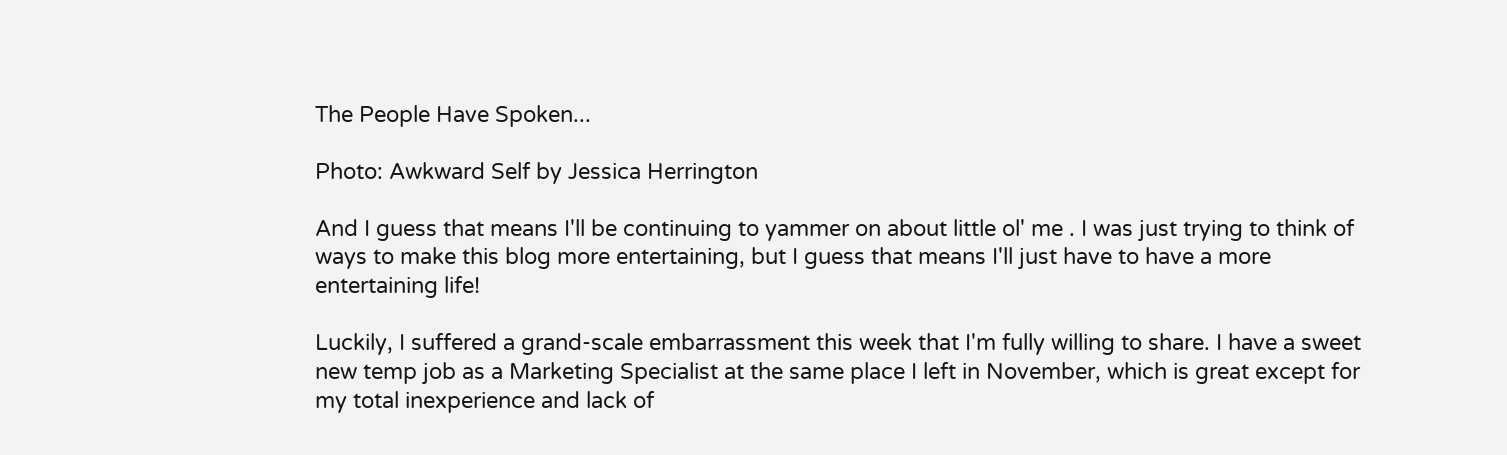The People Have Spoken...

Photo: Awkward Self by Jessica Herrington

And I guess that means I'll be continuing to yammer on about little ol' me . I was just trying to think of ways to make this blog more entertaining, but I guess that means I'll just have to have a more entertaining life!

Luckily, I suffered a grand-scale embarrassment this week that I'm fully willing to share. I have a sweet new temp job as a Marketing Specialist at the same place I left in November, which is great except for my total inexperience and lack of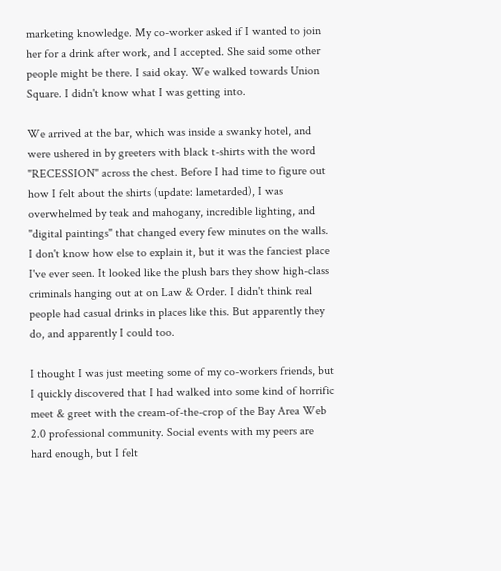marketing knowledge. My co-worker asked if I wanted to join her for a drink after work, and I accepted. She said some other people might be there. I said okay. We walked towards Union Square. I didn't know what I was getting into.

We arrived at the bar, which was inside a swanky hotel, and were ushered in by greeters with black t-shirts with the word "RECESSION" across the chest. Before I had time to figure out how I felt about the shirts (update: lametarded), I was overwhelmed by teak and mahogany, incredible lighting, and "digital paintings" that changed every few minutes on the walls. I don't know how else to explain it, but it was the fanciest place I've ever seen. It looked like the plush bars they show high-class criminals hanging out at on Law & Order. I didn't think real people had casual drinks in places like this. But apparently they do, and apparently I could too.

I thought I was just meeting some of my co-workers friends, but I quickly discovered that I had walked into some kind of horrific meet & greet with the cream-of-the-crop of the Bay Area Web 2.0 professional community. Social events with my peers are hard enough, but I felt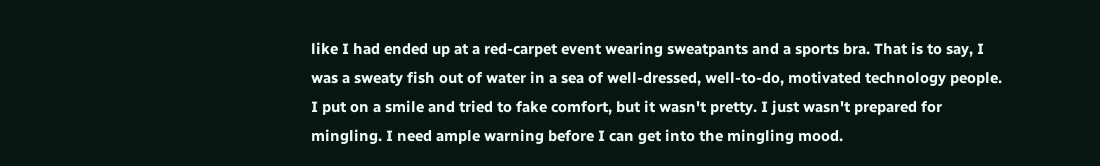like I had ended up at a red-carpet event wearing sweatpants and a sports bra. That is to say, I was a sweaty fish out of water in a sea of well-dressed, well-to-do, motivated technology people.
I put on a smile and tried to fake comfort, but it wasn't pretty. I just wasn't prepared for mingling. I need ample warning before I can get into the mingling mood.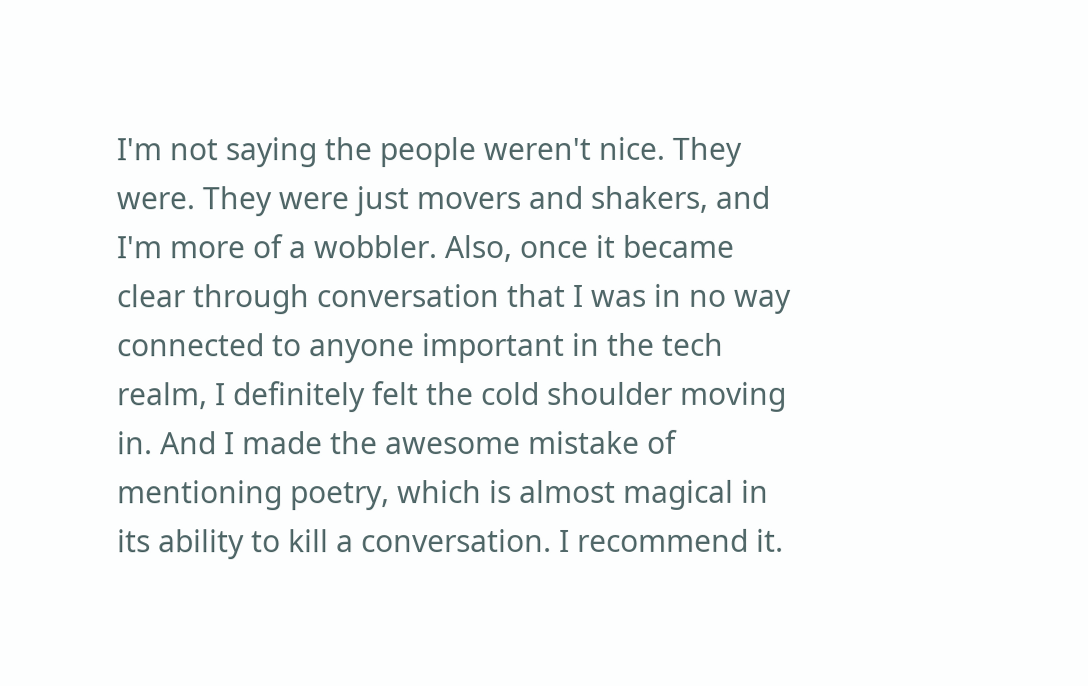I'm not saying the people weren't nice. They were. They were just movers and shakers, and I'm more of a wobbler. Also, once it became clear through conversation that I was in no way connected to anyone important in the tech realm, I definitely felt the cold shoulder moving in. And I made the awesome mistake of mentioning poetry, which is almost magical in its ability to kill a conversation. I recommend it.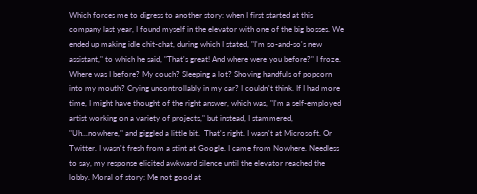Which forces me to digress to another story: when I first started at this company last year, I found myself in the elevator with one of the big bosses. We ended up making idle chit-chat, during which I stated, "I'm so-and-so's new assistant," to which he said, "That's great! And where were you before?" I froze. Where was I before? My couch? Sleeping a lot? Shoving handfuls of popcorn into my mouth? Crying uncontrollably in my car? I couldn't think. If I had more time, I might have thought of the right answer, which was, "I'm a self-employed artist working on a variety of projects," but instead, I stammered, "Uh...nowhere," and giggled a little bit.  That's right. I wasn't at Microsoft. Or Twitter. I wasn't fresh from a stint at Google. I came from Nowhere. Needless to say, my response elicited awkward silence until the elevator reached the lobby. Moral of story: Me not good at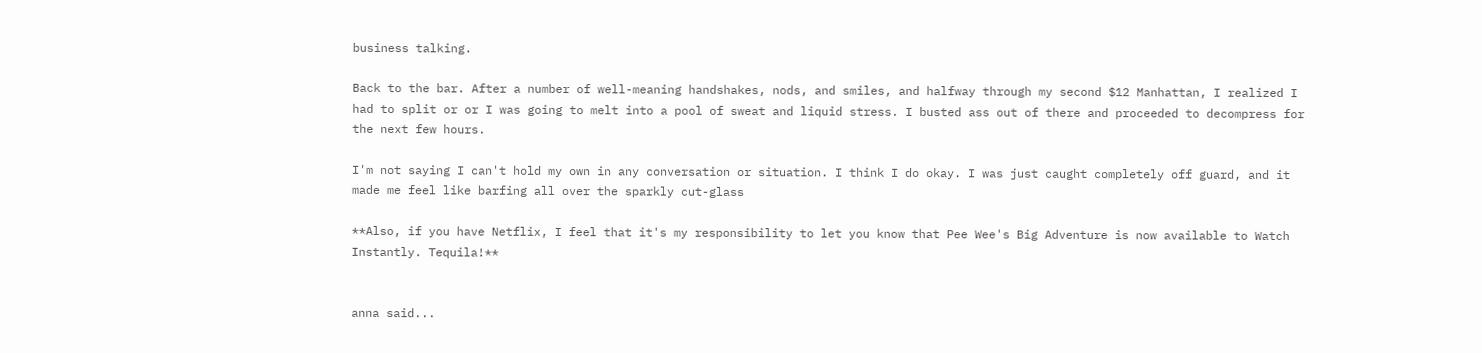business talking.

Back to the bar. After a number of well-meaning handshakes, nods, and smiles, and halfway through my second $12 Manhattan, I realized I had to split or or I was going to melt into a pool of sweat and liquid stress. I busted ass out of there and proceeded to decompress for the next few hours.

I'm not saying I can't hold my own in any conversation or situation. I think I do okay. I was just caught completely off guard, and it made me feel like barfing all over the sparkly cut-glass

**Also, if you have Netflix, I feel that it's my responsibility to let you know that Pee Wee's Big Adventure is now available to Watch Instantly. Tequila!**


anna said...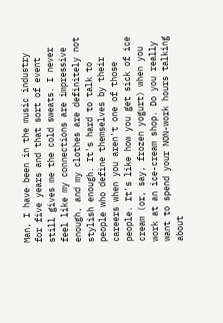Man, I have been in the music industry for five years and that sort of event still gives me the cold sweats. I never feel like my connections are impressive enough, and my clothes are definitely not stylish enough. It's hard to talk to people who define themselves by their careers when you aren't one of those people. It's like how you get sick of ice cream (or, say, frozen yogurt) when you work at an ice-cream shop. Do you really want to spend your NON-work hours talking about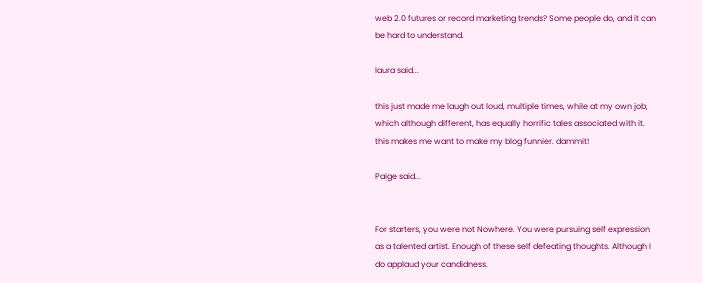web 2.0 futures or record marketing trends? Some people do, and it can be hard to understand.

laura said...

this just made me laugh out loud, multiple times, while at my own job, which although different, has equally horrific tales associated with it. this makes me want to make my blog funnier. dammit!

Paige said...


For starters, you were not Nowhere. You were pursuing self expression as a talented artist. Enough of these self defeating thoughts. Although I do applaud your candidness.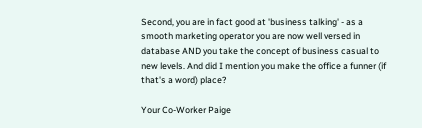Second, you are in fact good at 'business talking' - as a smooth marketing operator you are now well versed in database AND you take the concept of business casual to new levels. And did I mention you make the office a funner (if that's a word) place?

Your Co-Worker Paige